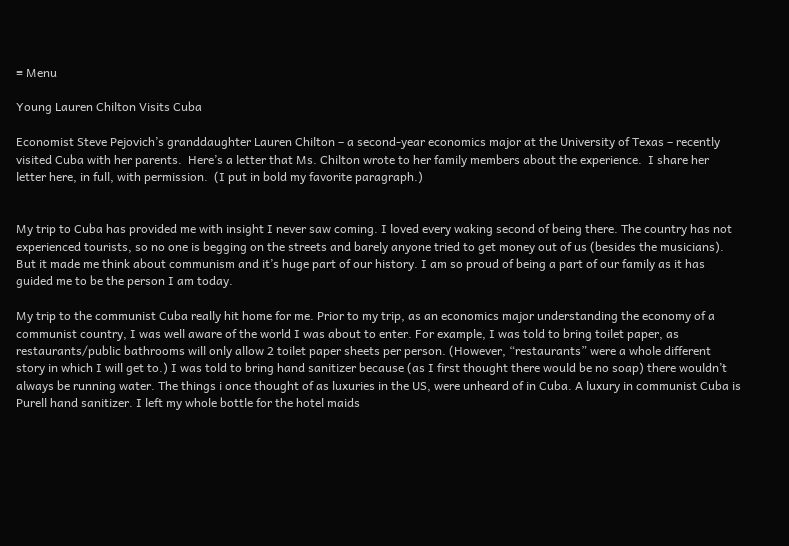≡ Menu

Young Lauren Chilton Visits Cuba

Economist Steve Pejovich’s granddaughter Lauren Chilton – a second-year economics major at the University of Texas – recently visited Cuba with her parents.  Here’s a letter that Ms. Chilton wrote to her family members about the experience.  I share her letter here, in full, with permission.  (I put in bold my favorite paragraph.)


My trip to Cuba has provided me with insight I never saw coming. I loved every waking second of being there. The country has not experienced tourists, so no one is begging on the streets and barely anyone tried to get money out of us (besides the musicians). But it made me think about communism and it’s huge part of our history. I am so proud of being a part of our family as it has guided me to be the person I am today.

My trip to the communist Cuba really hit home for me. Prior to my trip, as an economics major understanding the economy of a communist country, I was well aware of the world I was about to enter. For example, I was told to bring toilet paper, as restaurants/public bathrooms will only allow 2 toilet paper sheets per person. (However, “restaurants” were a whole different story in which I will get to.) I was told to bring hand sanitizer because (as I first thought there would be no soap) there wouldn’t always be running water. The things i once thought of as luxuries in the US, were unheard of in Cuba. A luxury in communist Cuba is Purell hand sanitizer. I left my whole bottle for the hotel maids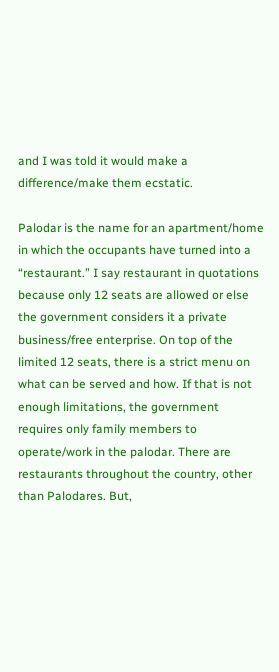and I was told it would make a difference/make them ecstatic.

Palodar is the name for an apartment/home in which the occupants have turned into a “restaurant.” I say restaurant in quotations because only 12 seats are allowed or else the government considers it a private business/free enterprise. On top of the limited 12 seats, there is a strict menu on what can be served and how. If that is not enough limitations, the government requires only family members to operate/work in the palodar. There are restaurants throughout the country, other than Palodares. But,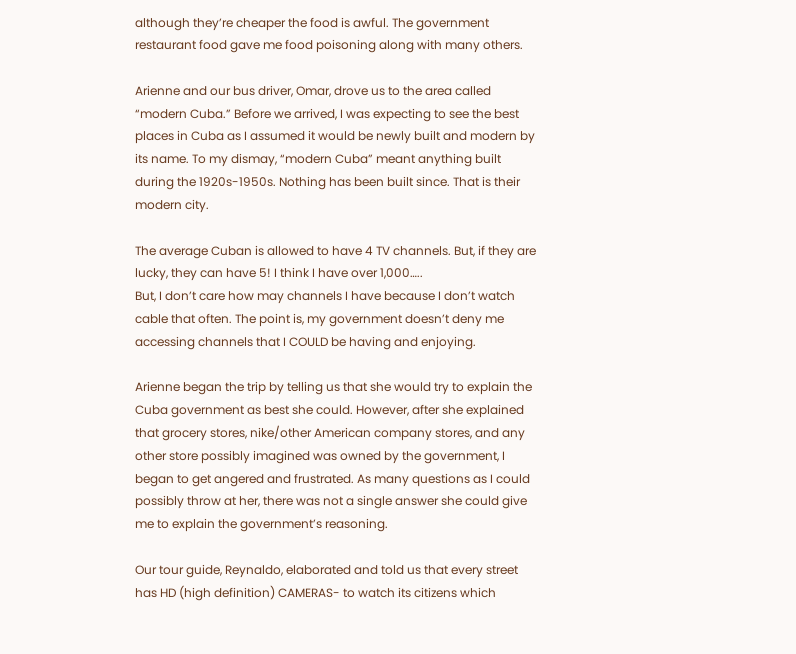although they’re cheaper the food is awful. The government restaurant food gave me food poisoning along with many others.

Arienne and our bus driver, Omar, drove us to the area called “modern Cuba.” Before we arrived, I was expecting to see the best places in Cuba as I assumed it would be newly built and modern by its name. To my dismay, “modern Cuba” meant anything built during the 1920s-1950s. Nothing has been built since. That is their modern city.

The average Cuban is allowed to have 4 TV channels. But, if they are lucky, they can have 5! I think I have over 1,000…..
But, I don’t care how may channels I have because I don’t watch cable that often. The point is, my government doesn’t deny me accessing channels that I COULD be having and enjoying.

Arienne began the trip by telling us that she would try to explain the Cuba government as best she could. However, after she explained that grocery stores, nike/other American company stores, and any other store possibly imagined was owned by the government, I began to get angered and frustrated. As many questions as I could possibly throw at her, there was not a single answer she could give me to explain the government’s reasoning.

Our tour guide, Reynaldo, elaborated and told us that every street has HD (high definition) CAMERAS- to watch its citizens which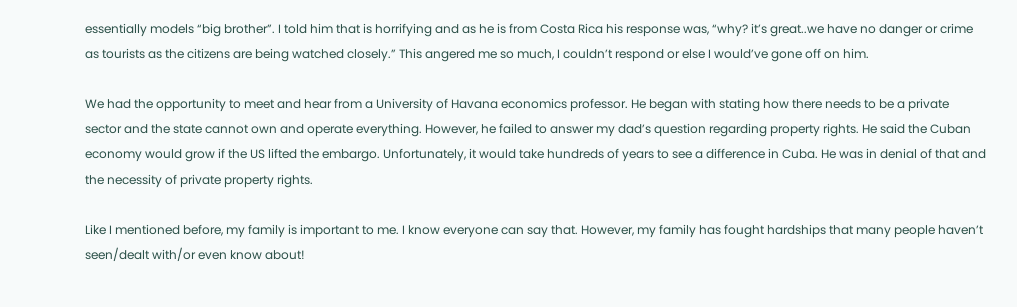essentially models “big brother”. I told him that is horrifying and as he is from Costa Rica his response was, “why? it’s great..we have no danger or crime as tourists as the citizens are being watched closely.” This angered me so much, I couldn’t respond or else I would’ve gone off on him.

We had the opportunity to meet and hear from a University of Havana economics professor. He began with stating how there needs to be a private sector and the state cannot own and operate everything. However, he failed to answer my dad’s question regarding property rights. He said the Cuban economy would grow if the US lifted the embargo. Unfortunately, it would take hundreds of years to see a difference in Cuba. He was in denial of that and the necessity of private property rights.

Like I mentioned before, my family is important to me. I know everyone can say that. However, my family has fought hardships that many people haven’t seen/dealt with/or even know about!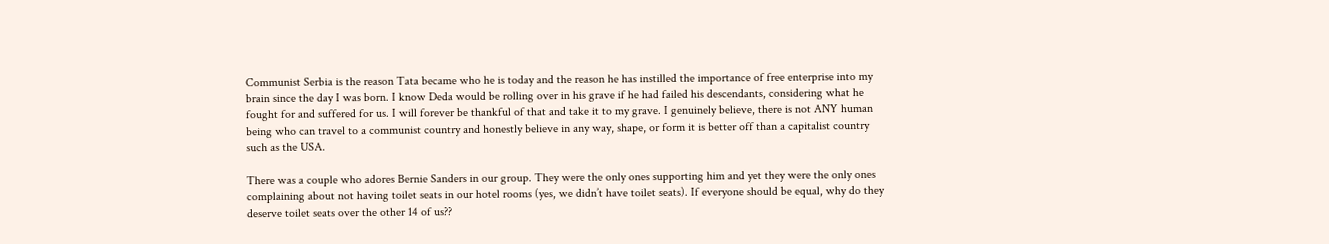Communist Serbia is the reason Tata became who he is today and the reason he has instilled the importance of free enterprise into my brain since the day I was born. I know Deda would be rolling over in his grave if he had failed his descendants, considering what he fought for and suffered for us. I will forever be thankful of that and take it to my grave. I genuinely believe, there is not ANY human being who can travel to a communist country and honestly believe in any way, shape, or form it is better off than a capitalist country such as the USA.

There was a couple who adores Bernie Sanders in our group. They were the only ones supporting him and yet they were the only ones complaining about not having toilet seats in our hotel rooms (yes, we didn’t have toilet seats). If everyone should be equal, why do they deserve toilet seats over the other 14 of us??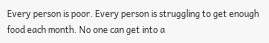Every person is poor. Every person is struggling to get enough food each month. No one can get into a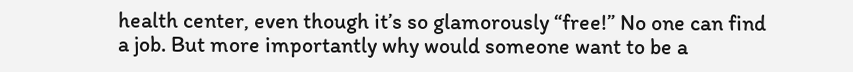health center, even though it’s so glamorously “free!” No one can find a job. But more importantly why would someone want to be a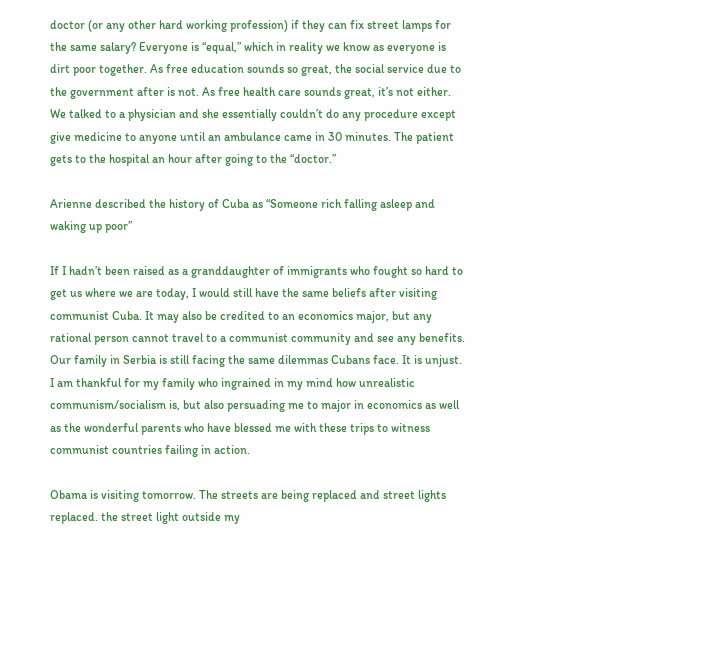doctor (or any other hard working profession) if they can fix street lamps for the same salary? Everyone is “equal,” which in reality we know as everyone is dirt poor together. As free education sounds so great, the social service due to the government after is not. As free health care sounds great, it’s not either. We talked to a physician and she essentially couldn’t do any procedure except give medicine to anyone until an ambulance came in 30 minutes. The patient gets to the hospital an hour after going to the “doctor.”

Arienne described the history of Cuba as “Someone rich falling asleep and waking up poor”

If I hadn’t been raised as a granddaughter of immigrants who fought so hard to get us where we are today, I would still have the same beliefs after visiting communist Cuba. It may also be credited to an economics major, but any rational person cannot travel to a communist community and see any benefits. Our family in Serbia is still facing the same dilemmas Cubans face. It is unjust. I am thankful for my family who ingrained in my mind how unrealistic communism/socialism is, but also persuading me to major in economics as well as the wonderful parents who have blessed me with these trips to witness communist countries failing in action.

Obama is visiting tomorrow. The streets are being replaced and street lights replaced. the street light outside my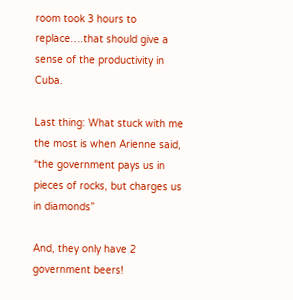room took 3 hours to replace….that should give a sense of the productivity in Cuba.

Last thing: What stuck with me the most is when Arienne said, “the government pays us in pieces of rocks, but charges us in diamonds”

And, they only have 2 government beers!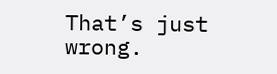That’s just wrong.